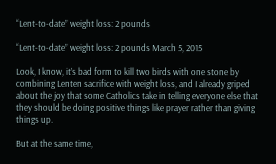“Lent-to-date” weight loss: 2 pounds

“Lent-to-date” weight loss: 2 pounds March 5, 2015

Look, I know, it’s bad form to kill two birds with one stone by combining Lenten sacrifice with weight loss, and I already griped about the joy that some Catholics take in telling everyone else that they should be doing positive things like prayer rather than giving things up.

But at the same time,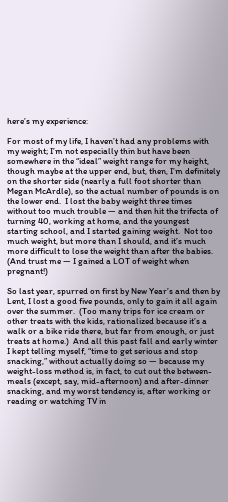here’s my experience:

For most of my life, I haven’t had any problems with my weight; I’m not especially thin but have been somewhere in the “ideal” weight range for my height, though maybe at the upper end, but, then, I’m definitely on the shorter side (nearly a full foot shorter than Megan McArdle), so the actual number of pounds is on the lower end.  I lost the baby weight three times without too much trouble — and then hit the trifecta of turning 40, working at home, and the youngest starting school, and I started gaining weight.  Not too much weight, but more than I should, and it’s much more difficult to lose the weight than after the babies.  (And trust me — I gained a LOT of weight when pregnant!)

So last year, spurred on first by New Year’s and then by Lent, I lost a good five pounds, only to gain it all again over the summer.  (Too many trips for ice cream or other treats with the kids, rationalized because it’s a walk or a bike ride there, but far from enough, or just treats at home.)  And all this past fall and early winter I kept telling myself, “time to get serious and stop snacking,” without actually doing so — because my weight-loss method is, in fact, to cut out the between-meals (except, say, mid-afternoon) and after-dinner snacking, and my worst tendency is, after working or reading or watching TV in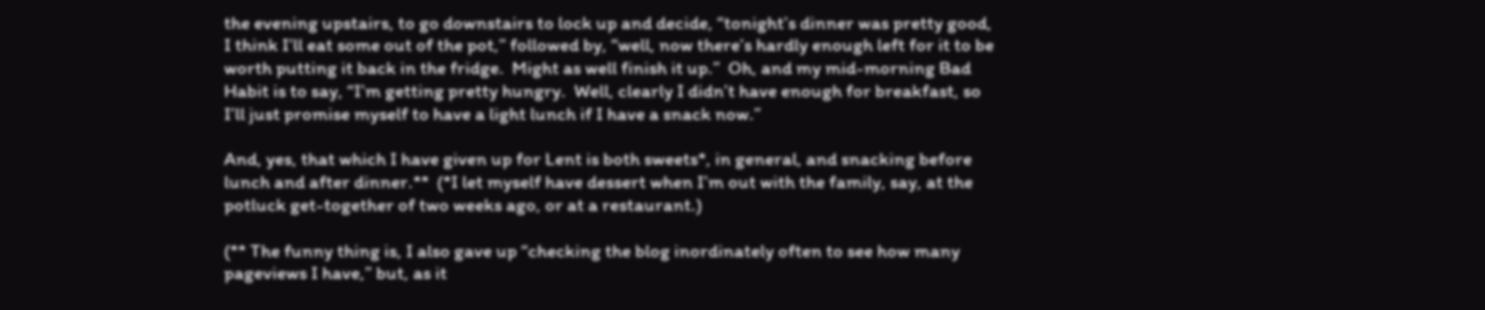the evening upstairs, to go downstairs to lock up and decide, “tonight’s dinner was pretty good, I think I’ll eat some out of the pot,” followed by, “well, now there’s hardly enough left for it to be worth putting it back in the fridge.  Might as well finish it up.”  Oh, and my mid-morning Bad Habit is to say, “I’m getting pretty hungry.  Well, clearly I didn’t have enough for breakfast, so I’ll just promise myself to have a light lunch if I have a snack now.”

And, yes, that which I have given up for Lent is both sweets*, in general, and snacking before lunch and after dinner.**  (*I let myself have dessert when I’m out with the family, say, at the potluck get-together of two weeks ago, or at a restaurant.)

(** The funny thing is, I also gave up “checking the blog inordinately often to see how many pageviews I have,” but, as it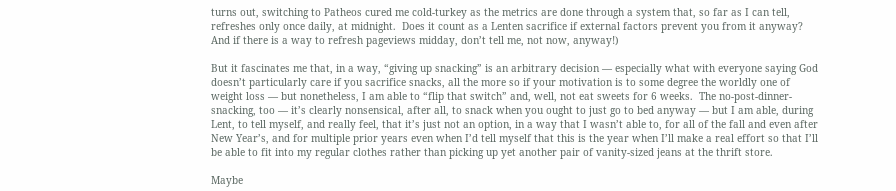turns out, switching to Patheos cured me cold-turkey as the metrics are done through a system that, so far as I can tell, refreshes only once daily, at midnight.  Does it count as a Lenten sacrifice if external factors prevent you from it anyway?  And if there is a way to refresh pageviews midday, don’t tell me, not now, anyway!)

But it fascinates me that, in a way, “giving up snacking” is an arbitrary decision — especially what with everyone saying God doesn’t particularly care if you sacrifice snacks, all the more so if your motivation is to some degree the worldly one of weight loss — but nonetheless, I am able to “flip that switch” and, well, not eat sweets for 6 weeks.  The no-post-dinner-snacking, too — it’s clearly nonsensical, after all, to snack when you ought to just go to bed anyway — but I am able, during Lent, to tell myself, and really feel, that it’s just not an option, in a way that I wasn’t able to, for all of the fall and even after New Year’s, and for multiple prior years even when I’d tell myself that this is the year when I’ll make a real effort so that I’ll be able to fit into my regular clothes rather than picking up yet another pair of vanity-sized jeans at the thrift store.

Maybe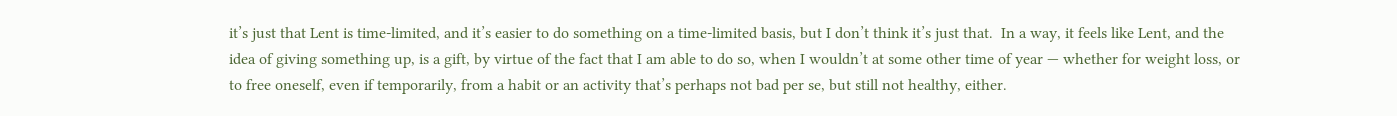it’s just that Lent is time-limited, and it’s easier to do something on a time-limited basis, but I don’t think it’s just that.  In a way, it feels like Lent, and the idea of giving something up, is a gift, by virtue of the fact that I am able to do so, when I wouldn’t at some other time of year — whether for weight loss, or to free oneself, even if temporarily, from a habit or an activity that’s perhaps not bad per se, but still not healthy, either.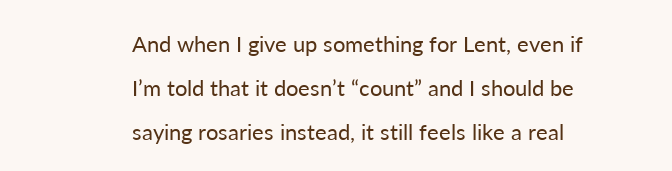And when I give up something for Lent, even if I’m told that it doesn’t “count” and I should be saying rosaries instead, it still feels like a real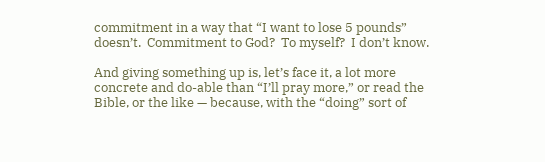commitment in a way that “I want to lose 5 pounds” doesn’t.  Commitment to God?  To myself?  I don’t know.

And giving something up is, let’s face it, a lot more concrete and do-able than “I’ll pray more,” or read the Bible, or the like — because, with the “doing” sort of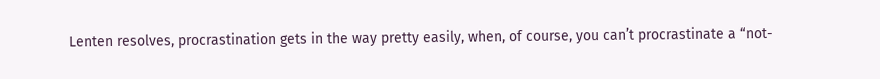Lenten resolves, procrastination gets in the way pretty easily, when, of course, you can’t procrastinate a “not-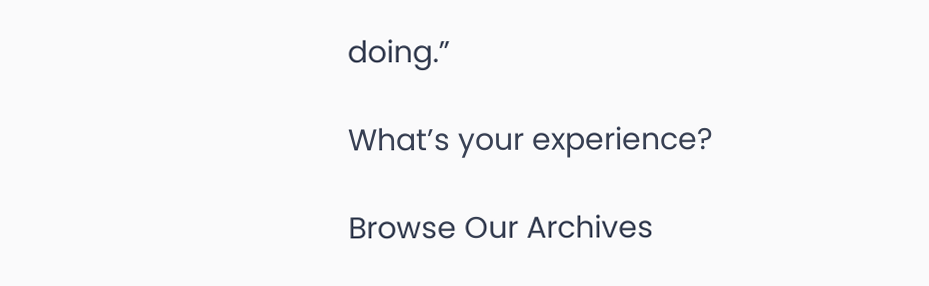doing.”

What’s your experience?

Browse Our Archives